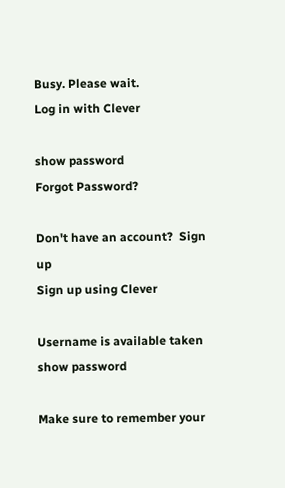Busy. Please wait.
Log in with Clever

show password
Forgot Password?

Don't have an account?  Sign up
Sign up using Clever

Username is available taken
show password

Make sure to remember your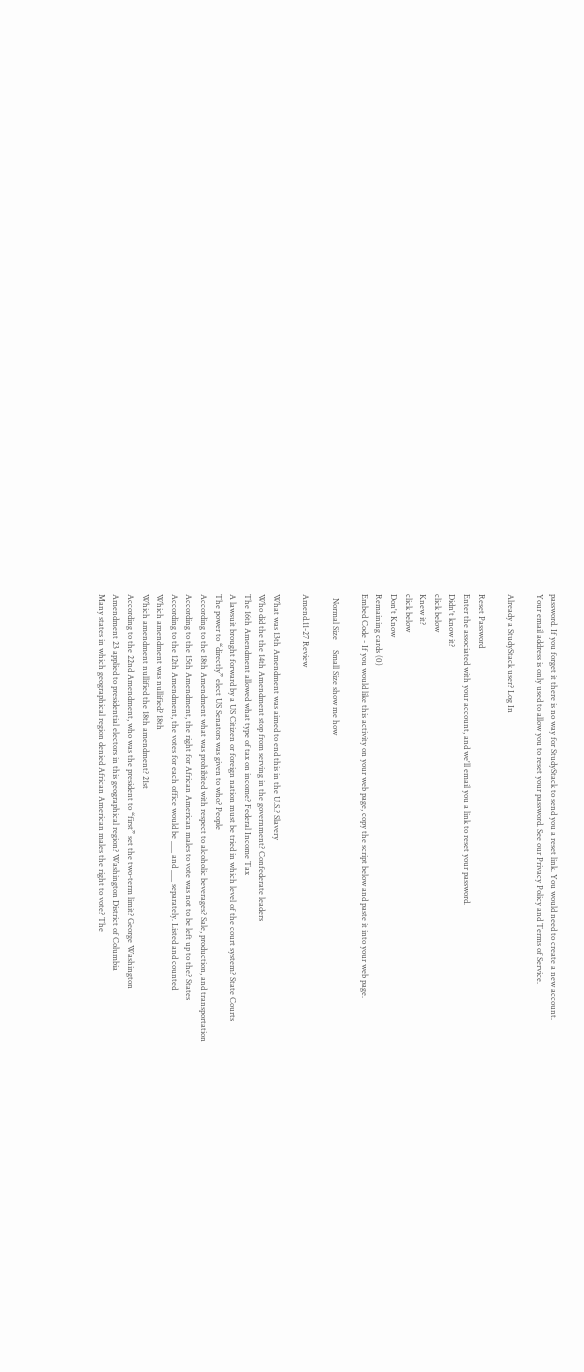password. If you forget it there is no way for StudyStack to send you a reset link. You would need to create a new account.
Your email address is only used to allow you to reset your password. See our Privacy Policy and Terms of Service.

Already a StudyStack user? Log In

Reset Password
Enter the associated with your account, and we'll email you a link to reset your password.
Didn't know it?
click below
Knew it?
click below
Don't Know
Remaining cards (0)
Embed Code - If you would like this activity on your web page, copy the script below and paste it into your web page.

  Normal Size     Small Size show me how

Amend.11-27 Review

What was 13th Amendment was aimed to end this in the U.S.? Slavery
Who did the the 14th Amendment stop from serving in the government? Confederate leaders
The 16th Amendment allowed what type of tax on income? Federal Income Tax
A lawsuit brought forward by a US Citizen or foreign nation must be tried in which level of the court system? State Courts
The power to “directly” elect US Senators was given to who? People
According to the 18th Amendment what was prohibited with respect to alcoholic beverages? Sale, production, and transportation
According to the 15th Amendment, the right for African American males to vote was not to be left up to the? States
According to the 12th Amendment, the votes for each office would be ___ and ___ separately. Listed and counted
Which amendment was nullified? 18th
Which amendment nullified the 18th amendment? 21st
According to the 22nd Amendment, who was the president to “first” set the two-term limit? George Washington
Amendment 23 applied to presidential electors in this geographical region? Washington District of Columbia
Many states in which geographical region denied African American males the right to vote? The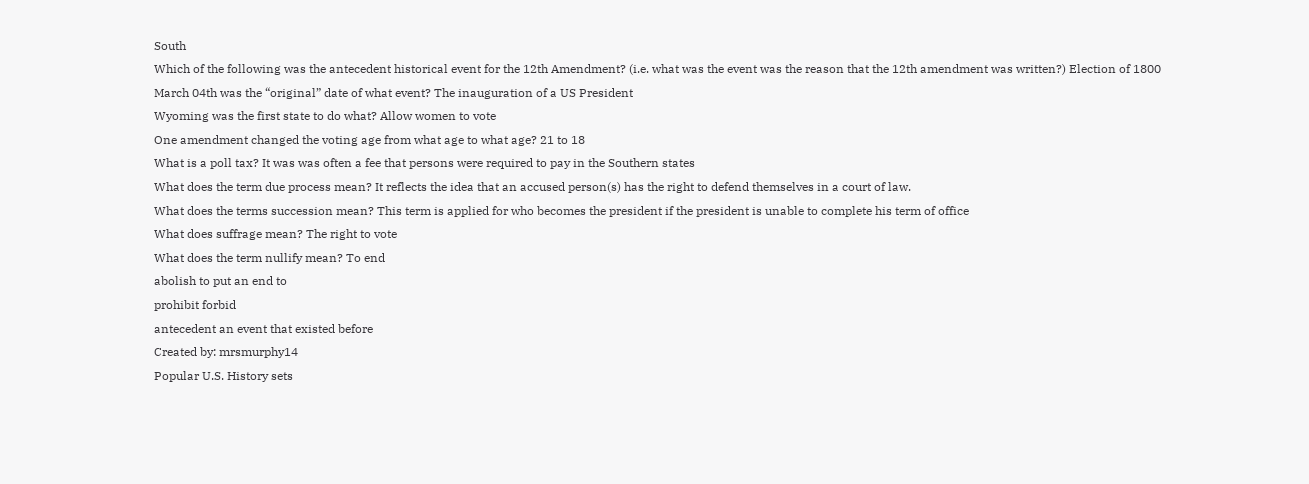South
Which of the following was the antecedent historical event for the 12th Amendment? (i.e. what was the event was the reason that the 12th amendment was written?) Election of 1800
March 04th was the “original” date of what event? The inauguration of a US President
Wyoming was the first state to do what? Allow women to vote
One amendment changed the voting age from what age to what age? 21 to 18
What is a poll tax? It was was often a fee that persons were required to pay in the Southern states
What does the term due process mean? It reflects the idea that an accused person(s) has the right to defend themselves in a court of law.
What does the terms succession mean? This term is applied for who becomes the president if the president is unable to complete his term of office
What does suffrage mean? The right to vote
What does the term nullify mean? To end
abolish to put an end to
prohibit forbid
antecedent an event that existed before
Created by: mrsmurphy14
Popular U.S. History sets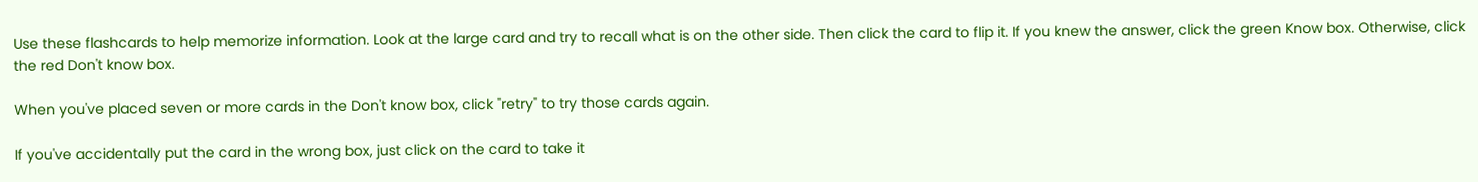Use these flashcards to help memorize information. Look at the large card and try to recall what is on the other side. Then click the card to flip it. If you knew the answer, click the green Know box. Otherwise, click the red Don't know box.

When you've placed seven or more cards in the Don't know box, click "retry" to try those cards again.

If you've accidentally put the card in the wrong box, just click on the card to take it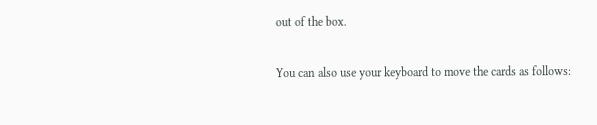out of the box.

You can also use your keyboard to move the cards as follows: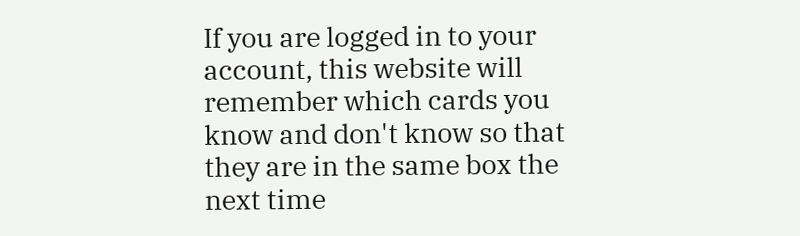If you are logged in to your account, this website will remember which cards you know and don't know so that they are in the same box the next time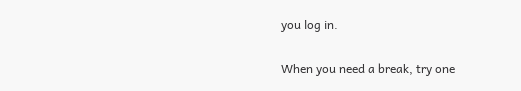you log in.

When you need a break, try one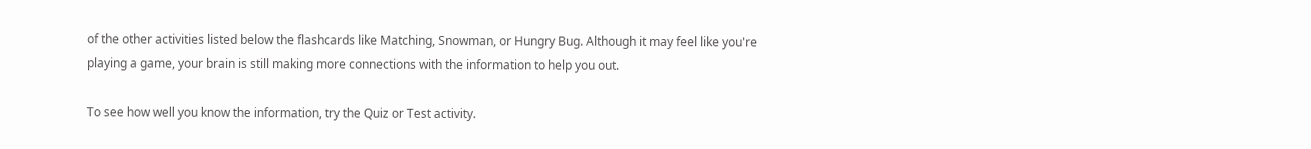of the other activities listed below the flashcards like Matching, Snowman, or Hungry Bug. Although it may feel like you're playing a game, your brain is still making more connections with the information to help you out.

To see how well you know the information, try the Quiz or Test activity.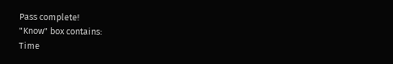Pass complete!
"Know" box contains:
Time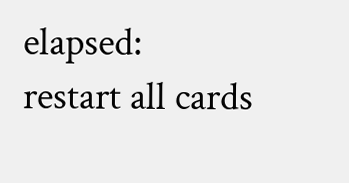elapsed:
restart all cards